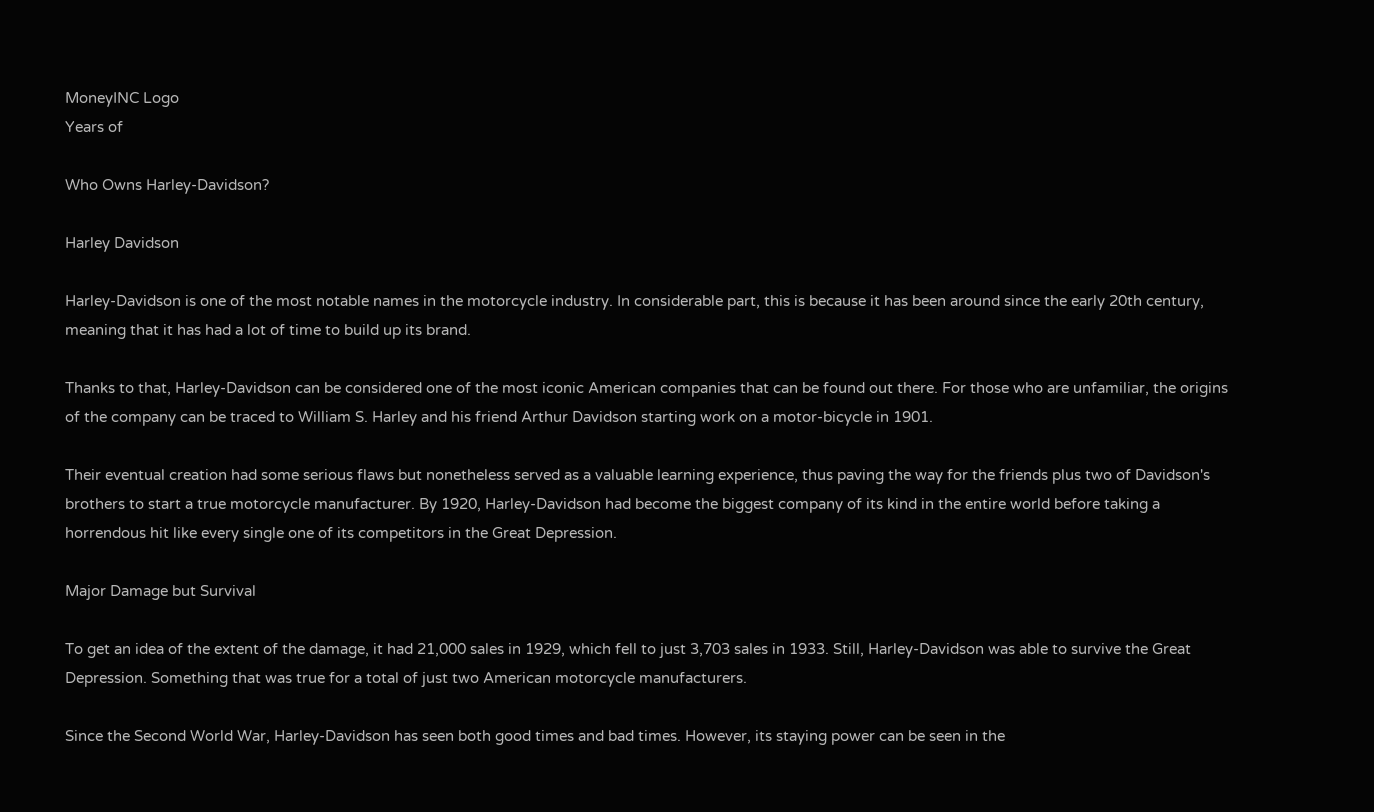MoneyINC Logo
Years of

Who Owns Harley-Davidson?

Harley Davidson

Harley-Davidson is one of the most notable names in the motorcycle industry. In considerable part, this is because it has been around since the early 20th century, meaning that it has had a lot of time to build up its brand.

Thanks to that, Harley-Davidson can be considered one of the most iconic American companies that can be found out there. For those who are unfamiliar, the origins of the company can be traced to William S. Harley and his friend Arthur Davidson starting work on a motor-bicycle in 1901.

Their eventual creation had some serious flaws but nonetheless served as a valuable learning experience, thus paving the way for the friends plus two of Davidson's brothers to start a true motorcycle manufacturer. By 1920, Harley-Davidson had become the biggest company of its kind in the entire world before taking a horrendous hit like every single one of its competitors in the Great Depression.

Major Damage but Survival

To get an idea of the extent of the damage, it had 21,000 sales in 1929, which fell to just 3,703 sales in 1933. Still, Harley-Davidson was able to survive the Great Depression. Something that was true for a total of just two American motorcycle manufacturers.

Since the Second World War, Harley-Davidson has seen both good times and bad times. However, its staying power can be seen in the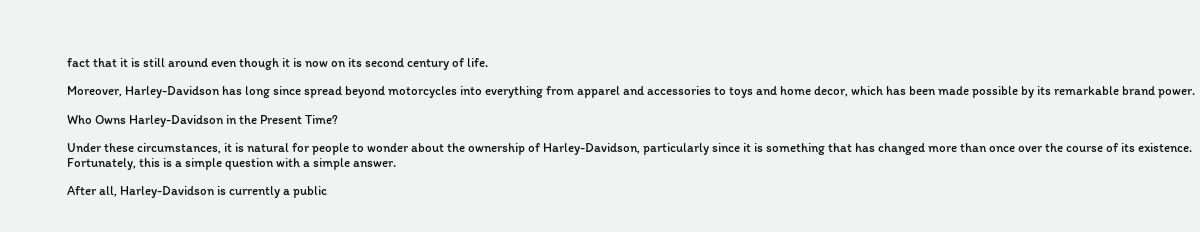fact that it is still around even though it is now on its second century of life.

Moreover, Harley-Davidson has long since spread beyond motorcycles into everything from apparel and accessories to toys and home decor, which has been made possible by its remarkable brand power.

Who Owns Harley-Davidson in the Present Time?

Under these circumstances, it is natural for people to wonder about the ownership of Harley-Davidson, particularly since it is something that has changed more than once over the course of its existence. Fortunately, this is a simple question with a simple answer.

After all, Harley-Davidson is currently a public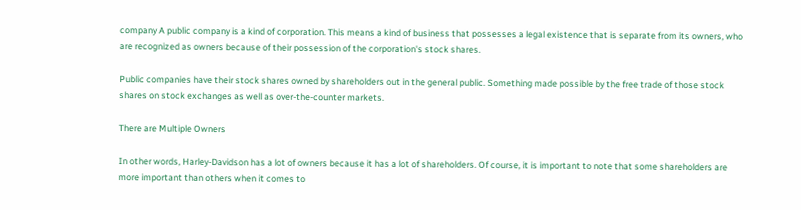company A public company is a kind of corporation. This means a kind of business that possesses a legal existence that is separate from its owners, who are recognized as owners because of their possession of the corporation's stock shares.

Public companies have their stock shares owned by shareholders out in the general public. Something made possible by the free trade of those stock shares on stock exchanges as well as over-the-counter markets.

There are Multiple Owners

In other words, Harley-Davidson has a lot of owners because it has a lot of shareholders. Of course, it is important to note that some shareholders are more important than others when it comes to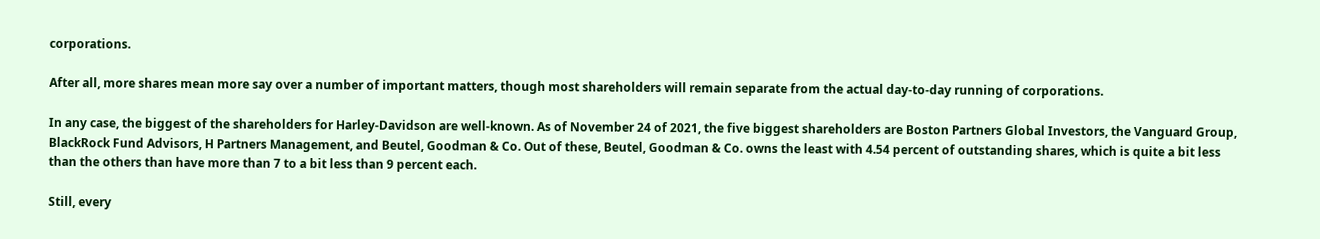corporations.

After all, more shares mean more say over a number of important matters, though most shareholders will remain separate from the actual day-to-day running of corporations.

In any case, the biggest of the shareholders for Harley-Davidson are well-known. As of November 24 of 2021, the five biggest shareholders are Boston Partners Global Investors, the Vanguard Group, BlackRock Fund Advisors, H Partners Management, and Beutel, Goodman & Co. Out of these, Beutel, Goodman & Co. owns the least with 4.54 percent of outstanding shares, which is quite a bit less than the others than have more than 7 to a bit less than 9 percent each.

Still, every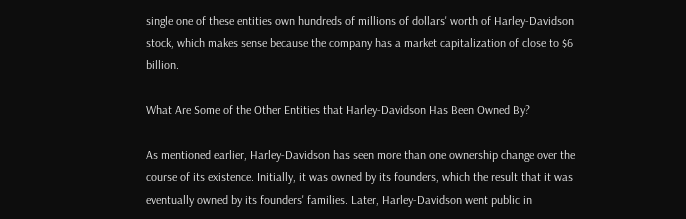single one of these entities own hundreds of millions of dollars' worth of Harley-Davidson stock, which makes sense because the company has a market capitalization of close to $6 billion.

What Are Some of the Other Entities that Harley-Davidson Has Been Owned By?

As mentioned earlier, Harley-Davidson has seen more than one ownership change over the course of its existence. Initially, it was owned by its founders, which the result that it was eventually owned by its founders' families. Later, Harley-Davidson went public in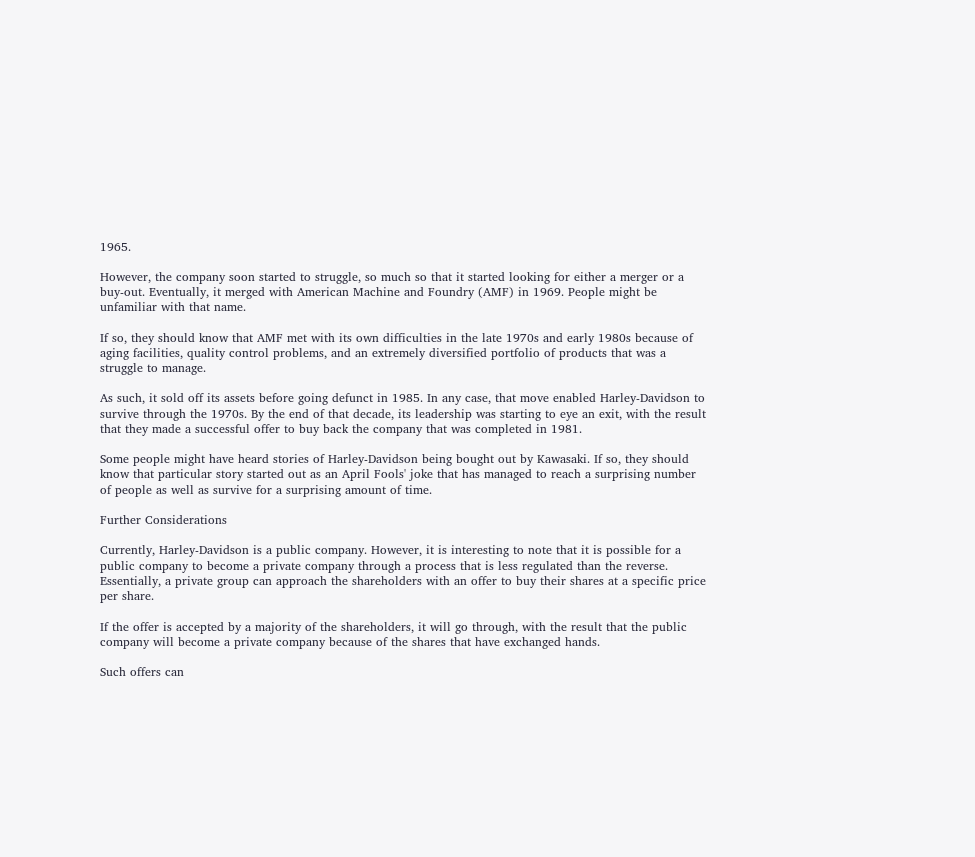1965.

However, the company soon started to struggle, so much so that it started looking for either a merger or a buy-out. Eventually, it merged with American Machine and Foundry (AMF) in 1969. People might be unfamiliar with that name.

If so, they should know that AMF met with its own difficulties in the late 1970s and early 1980s because of aging facilities, quality control problems, and an extremely diversified portfolio of products that was a struggle to manage.

As such, it sold off its assets before going defunct in 1985. In any case, that move enabled Harley-Davidson to survive through the 1970s. By the end of that decade, its leadership was starting to eye an exit, with the result that they made a successful offer to buy back the company that was completed in 1981.

Some people might have heard stories of Harley-Davidson being bought out by Kawasaki. If so, they should know that particular story started out as an April Fools' joke that has managed to reach a surprising number of people as well as survive for a surprising amount of time.

Further Considerations

Currently, Harley-Davidson is a public company. However, it is interesting to note that it is possible for a public company to become a private company through a process that is less regulated than the reverse. Essentially, a private group can approach the shareholders with an offer to buy their shares at a specific price per share.

If the offer is accepted by a majority of the shareholders, it will go through, with the result that the public company will become a private company because of the shares that have exchanged hands.

Such offers can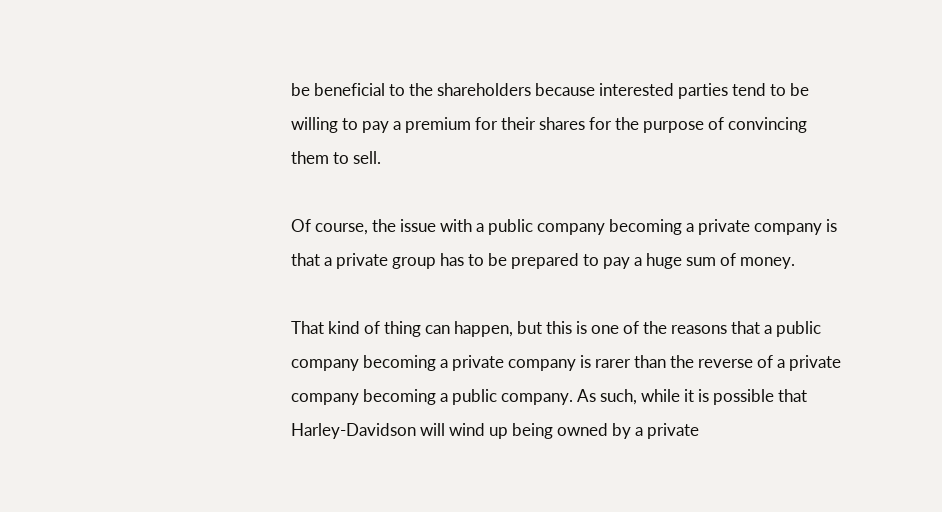be beneficial to the shareholders because interested parties tend to be willing to pay a premium for their shares for the purpose of convincing them to sell.

Of course, the issue with a public company becoming a private company is that a private group has to be prepared to pay a huge sum of money.

That kind of thing can happen, but this is one of the reasons that a public company becoming a private company is rarer than the reverse of a private company becoming a public company. As such, while it is possible that Harley-Davidson will wind up being owned by a private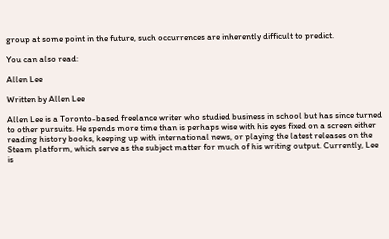group at some point in the future, such occurrences are inherently difficult to predict.

You can also read:

Allen Lee

Written by Allen Lee

Allen Lee is a Toronto-based freelance writer who studied business in school but has since turned to other pursuits. He spends more time than is perhaps wise with his eyes fixed on a screen either reading history books, keeping up with international news, or playing the latest releases on the Steam platform, which serve as the subject matter for much of his writing output. Currently, Lee is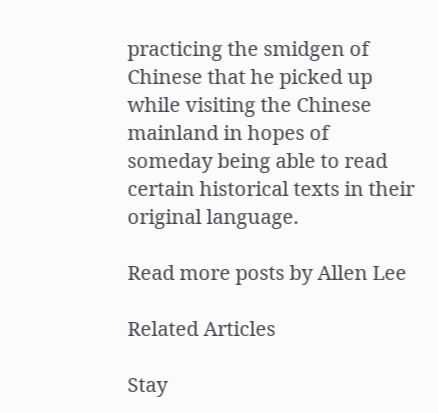practicing the smidgen of Chinese that he picked up while visiting the Chinese mainland in hopes of someday being able to read certain historical texts in their original language.

Read more posts by Allen Lee

Related Articles

Stay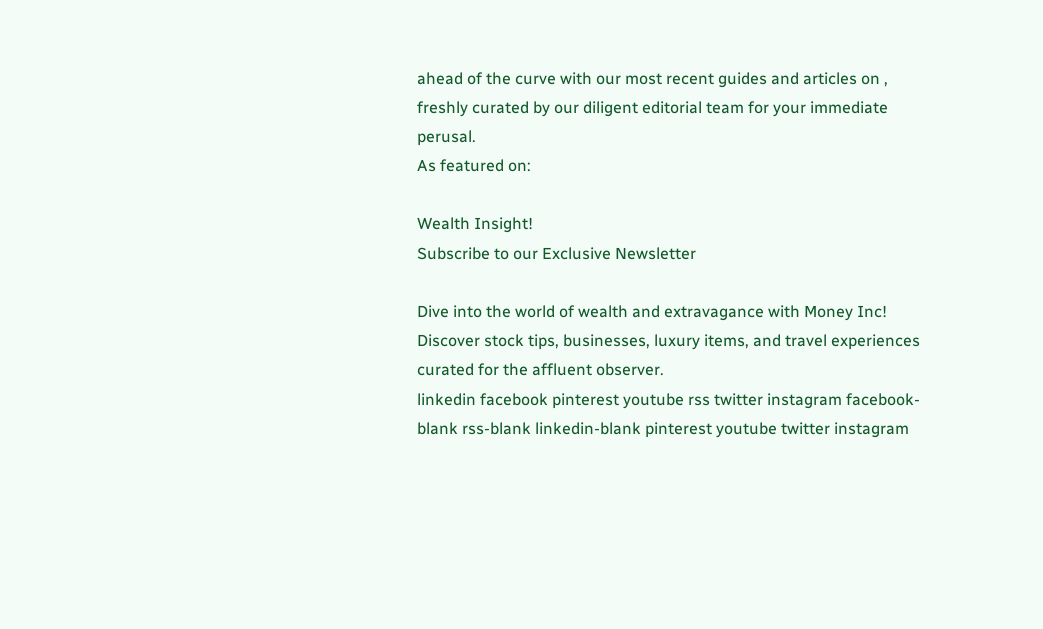ahead of the curve with our most recent guides and articles on , freshly curated by our diligent editorial team for your immediate perusal.
As featured on:

Wealth Insight!
Subscribe to our Exclusive Newsletter

Dive into the world of wealth and extravagance with Money Inc! Discover stock tips, businesses, luxury items, and travel experiences curated for the affluent observer.
linkedin facebook pinterest youtube rss twitter instagram facebook-blank rss-blank linkedin-blank pinterest youtube twitter instagram